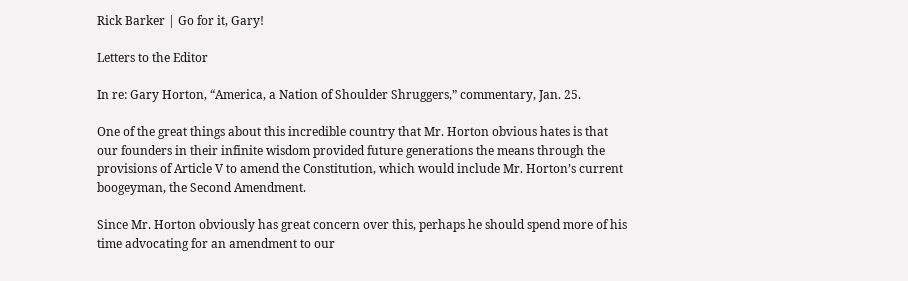Rick Barker | Go for it, Gary!

Letters to the Editor

In re: Gary Horton, “America, a Nation of Shoulder Shruggers,” commentary, Jan. 25.

One of the great things about this incredible country that Mr. Horton obvious hates is that our founders in their infinite wisdom provided future generations the means through the provisions of Article V to amend the Constitution, which would include Mr. Horton’s current boogeyman, the Second Amendment.

Since Mr. Horton obviously has great concern over this, perhaps he should spend more of his time advocating for an amendment to our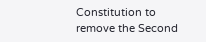Constitution to remove the Second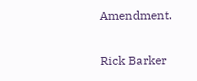Amendment.

Rick Barker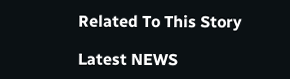Related To This Story

Latest NEWS